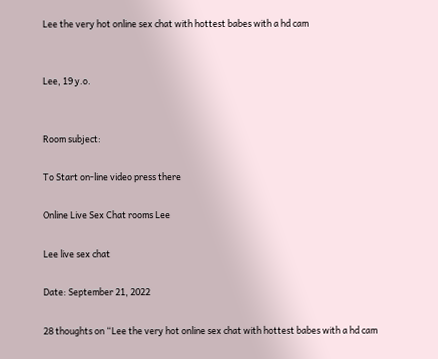Lee the very hot online sex chat with hottest babes with a hd cam


Lee, 19 y.o.


Room subject:

To Start on-line video press there

Online Live Sex Chat rooms Lee

Lee live sex chat

Date: September 21, 2022

28 thoughts on “Lee the very hot online sex chat with hottest babes with a hd cam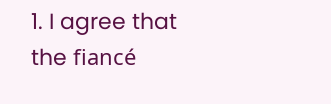1. I agree that the fiancé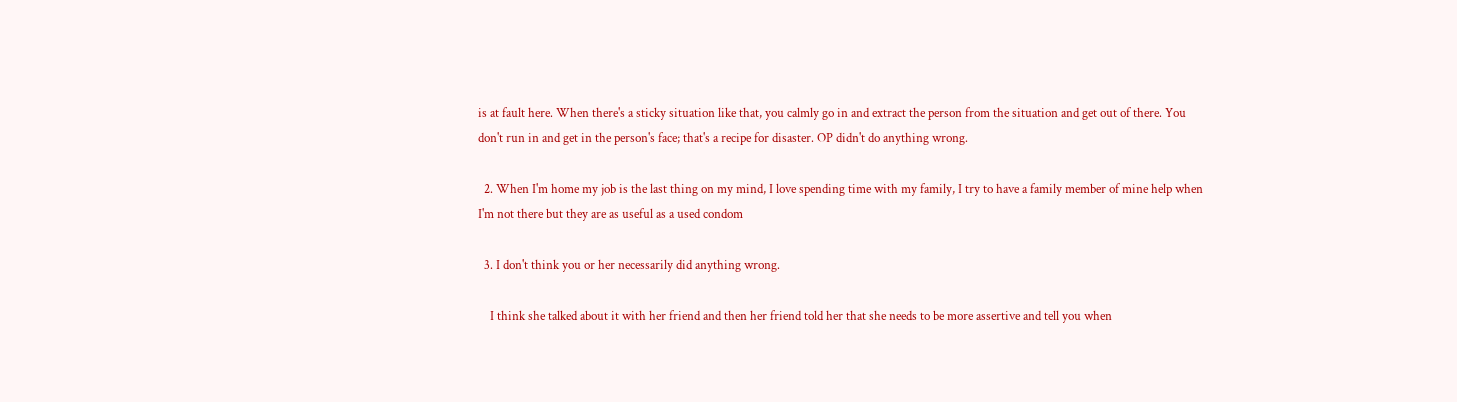is at fault here. When there's a sticky situation like that, you calmly go in and extract the person from the situation and get out of there. You don't run in and get in the person's face; that's a recipe for disaster. OP didn't do anything wrong.

  2. When I'm home my job is the last thing on my mind, I love spending time with my family, I try to have a family member of mine help when I'm not there but they are as useful as a used condom

  3. I don't think you or her necessarily did anything wrong.

    I think she talked about it with her friend and then her friend told her that she needs to be more assertive and tell you when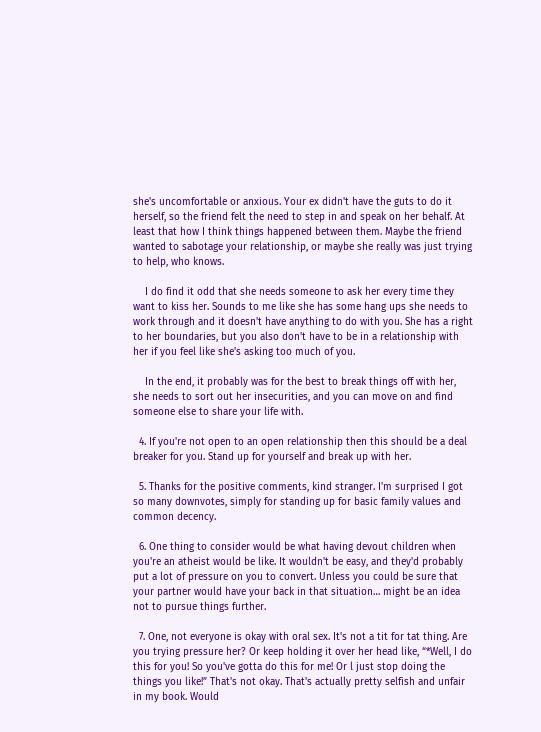she's uncomfortable or anxious. Your ex didn't have the guts to do it herself, so the friend felt the need to step in and speak on her behalf. At least that how I think things happened between them. Maybe the friend wanted to sabotage your relationship, or maybe she really was just trying to help, who knows.

    I do find it odd that she needs someone to ask her every time they want to kiss her. Sounds to me like she has some hang ups she needs to work through and it doesn't have anything to do with you. She has a right to her boundaries, but you also don't have to be in a relationship with her if you feel like she's asking too much of you.

    In the end, it probably was for the best to break things off with her, she needs to sort out her insecurities, and you can move on and find someone else to share your life with.

  4. If you're not open to an open relationship then this should be a deal breaker for you. Stand up for yourself and break up with her.

  5. Thanks for the positive comments, kind stranger. I'm surprised I got so many downvotes, simply for standing up for basic family values and common decency.

  6. One thing to consider would be what having devout children when you're an atheist would be like. It wouldn't be easy, and they'd probably put a lot of pressure on you to convert. Unless you could be sure that your partner would have your back in that situation… might be an idea not to pursue things further.

  7. One, not everyone is okay with oral sex. It's not a tit for tat thing. Are you trying pressure her? Or keep holding it over her head like, “*Well, I do this for you! So you've gotta do this for me! Or l just stop doing the things you like!” That's not okay. That's actually pretty selfish and unfair in my book. Would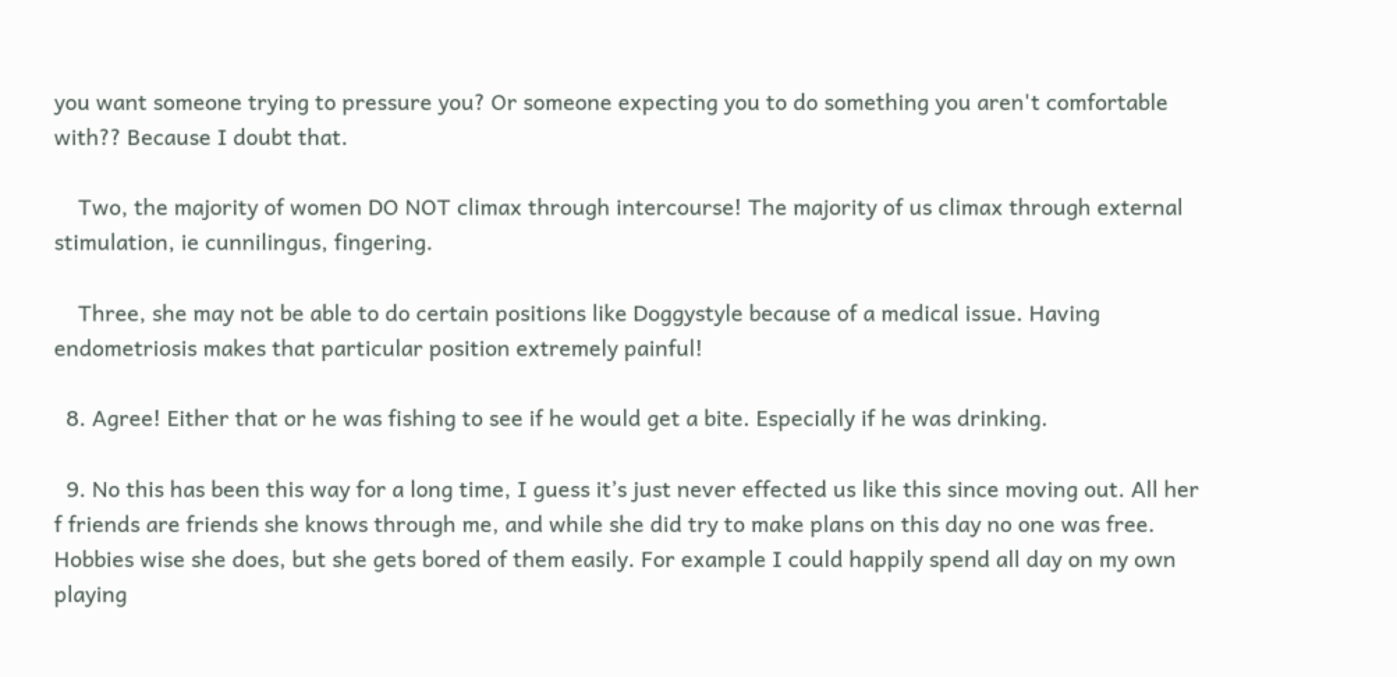you want someone trying to pressure you? Or someone expecting you to do something you aren't comfortable with?? Because I doubt that.

    Two, the majority of women DO NOT climax through intercourse! The majority of us climax through external stimulation, ie cunnilingus, fingering.

    Three, she may not be able to do certain positions like Doggystyle because of a medical issue. Having endometriosis makes that particular position extremely painful!

  8. Agree! Either that or he was fishing to see if he would get a bite. Especially if he was drinking.

  9. No this has been this way for a long time, I guess it’s just never effected us like this since moving out. All her f friends are friends she knows through me, and while she did try to make plans on this day no one was free. Hobbies wise she does, but she gets bored of them easily. For example I could happily spend all day on my own playing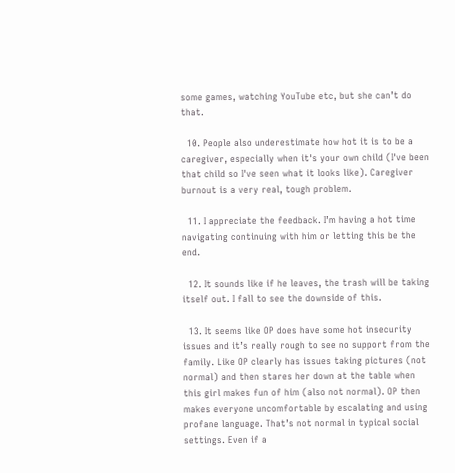some games, watching YouTube etc, but she can’t do that.

  10. People also underestimate how hot it is to be a caregiver, especially when it's your own child (I've been that child so I've seen what it looks like). Caregiver burnout is a very real, tough problem.

  11. I appreciate the feedback. I’m having a hot time navigating continuing with him or letting this be the end.

  12. It sounds like if he leaves, the trash will be taking itself out. I fall to see the downside of this.

  13. It seems like OP does have some hot insecurity issues and it’s really rough to see no support from the family. Like OP clearly has issues taking pictures (not normal) and then stares her down at the table when this girl makes fun of him (also not normal). OP then makes everyone uncomfortable by escalating and using profane language. That’s not normal in typical social settings. Even if a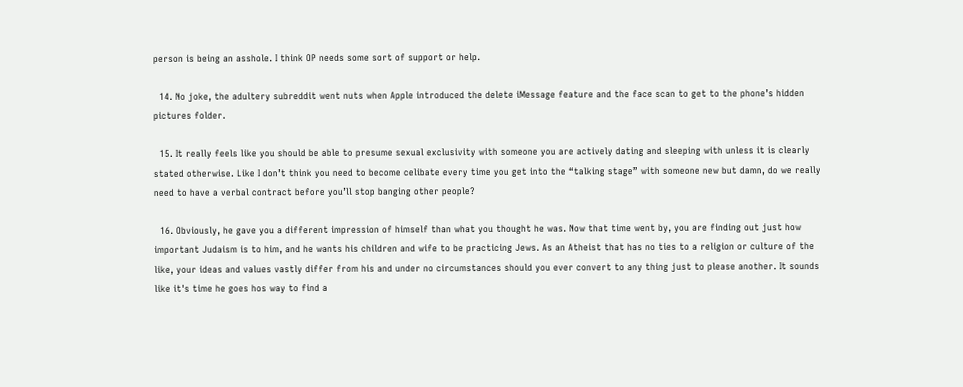person is being an asshole. I think OP needs some sort of support or help.

  14. No joke, the adultery subreddit went nuts when Apple introduced the delete iMessage feature and the face scan to get to the phone’s hidden pictures folder.

  15. It really feels like you should be able to presume sexual exclusivity with someone you are actively dating and sleeping with unless it is clearly stated otherwise. Like I don’t think you need to become celibate every time you get into the “talking stage” with someone new but damn, do we really need to have a verbal contract before you’ll stop banging other people?

  16. Obviously, he gave you a different impression of himself than what you thought he was. Now that time went by, you are finding out just how important Judaism is to him, and he wants his children and wife to be practicing Jews. As an Atheist that has no ties to a religion or culture of the like, your ideas and values vastly differ from his and under no circumstances should you ever convert to any thing just to please another. It sounds like it's time he goes hos way to find a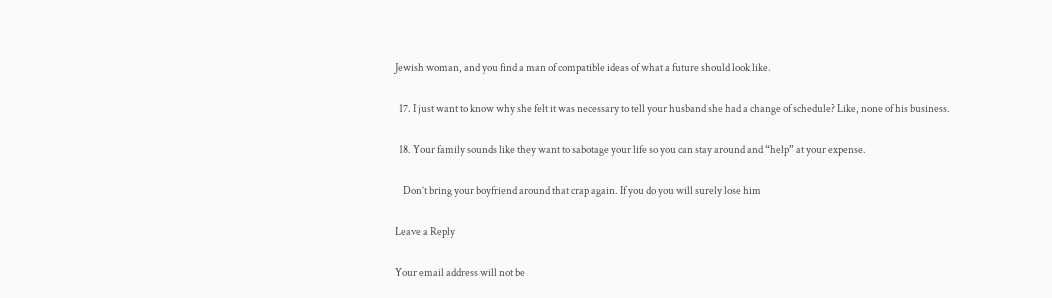Jewish woman, and you find a man of compatible ideas of what a future should look like.

  17. I just want to know why she felt it was necessary to tell your husband she had a change of schedule? Like, none of his business.

  18. Your family sounds like they want to sabotage your life so you can stay around and “help” at your expense.

    Don’t bring your boyfriend around that crap again. If you do you will surely lose him

Leave a Reply

Your email address will not be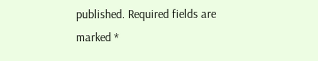published. Required fields are marked *